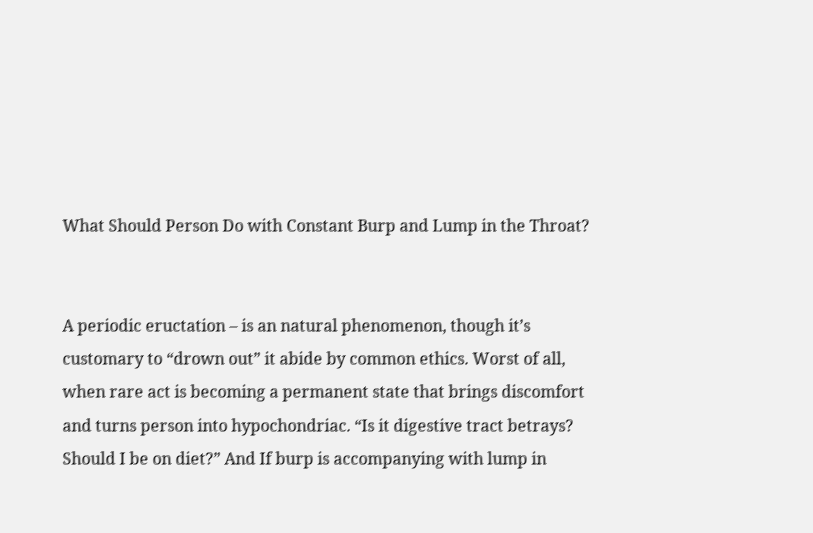What Should Person Do with Constant Burp and Lump in the Throat?


A periodic eructation – is an natural phenomenon, though it’s customary to “drown out” it abide by common ethics. Worst of all, when rare act is becoming a permanent state that brings discomfort and turns person into hypochondriac. “Is it digestive tract betrays? Should I be on diet?” And If burp is accompanying with lump in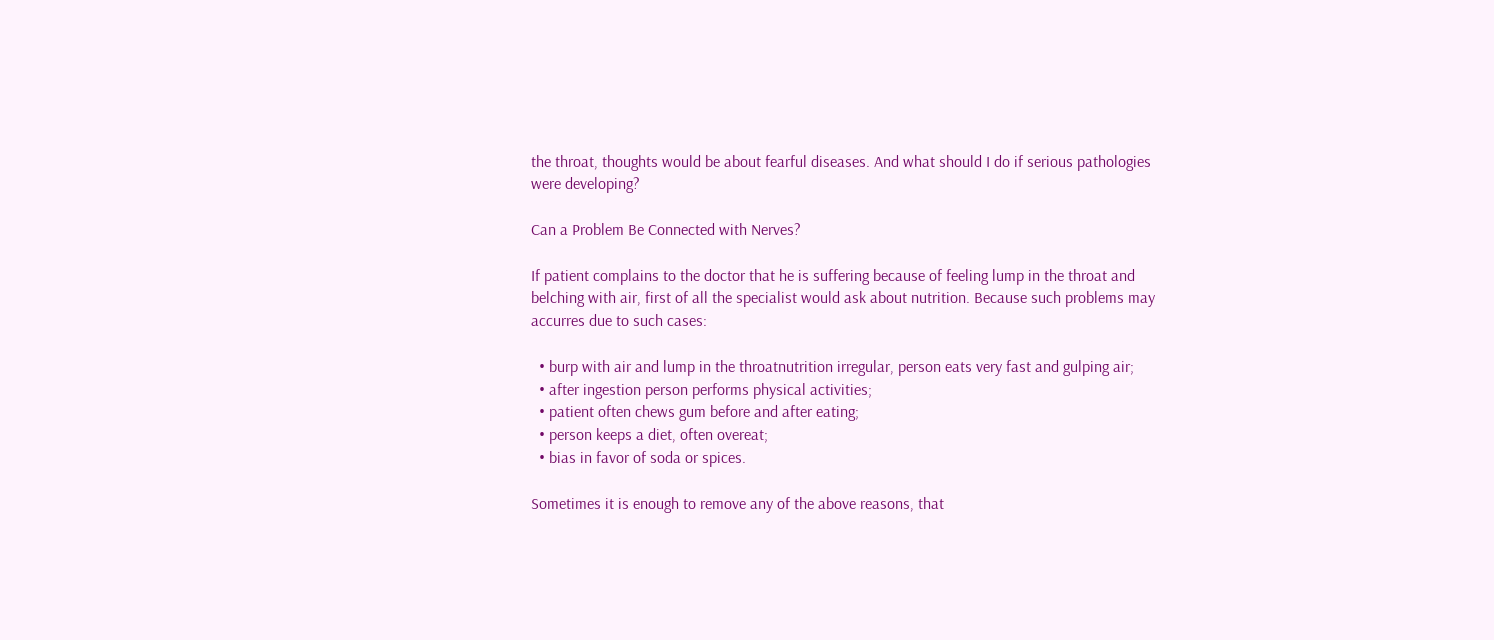the throat, thoughts would be about fearful diseases. And what should I do if serious pathologies were developing?

Can a Problem Be Connected with Nerves?

If patient complains to the doctor that he is suffering because of feeling lump in the throat and belching with air, first of all the specialist would ask about nutrition. Because such problems may accurres due to such cases:

  • burp with air and lump in the throatnutrition irregular, person eats very fast and gulping air;
  • after ingestion person performs physical activities;
  • patient often chews gum before and after eating;
  • person keeps a diet, often overeat;
  • bias in favor of soda or spices.

Sometimes it is enough to remove any of the above reasons, that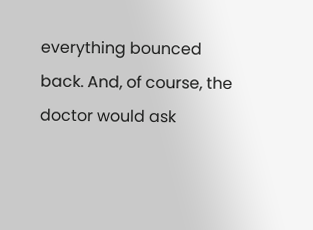everything bounced back. And, of course, the doctor would ask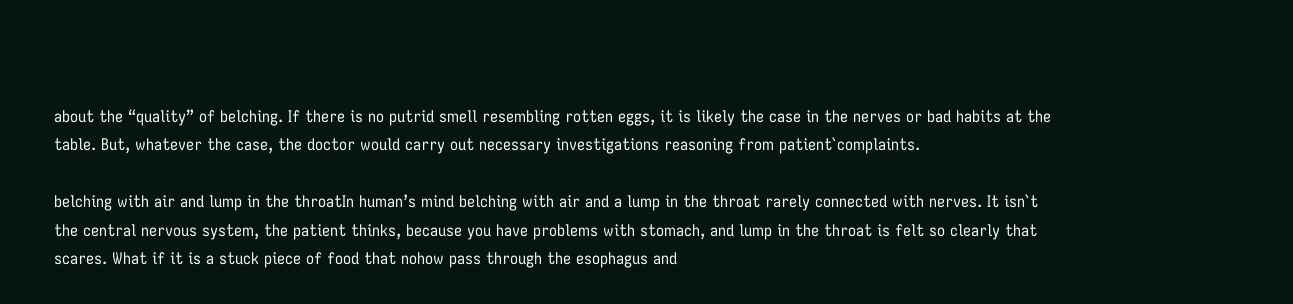about the “quality” of belching. If there is no putrid smell resembling rotten eggs, it is likely the case in the nerves or bad habits at the table. But, whatever the case, the doctor would carry out necessary investigations reasoning from patient`complaints.

belching with air and lump in the throatIn human’s mind belching with air and a lump in the throat rarely connected with nerves. It isn`t the central nervous system, the patient thinks, because you have problems with stomach, and lump in the throat is felt so clearly that scares. What if it is a stuck piece of food that nohow pass through the esophagus and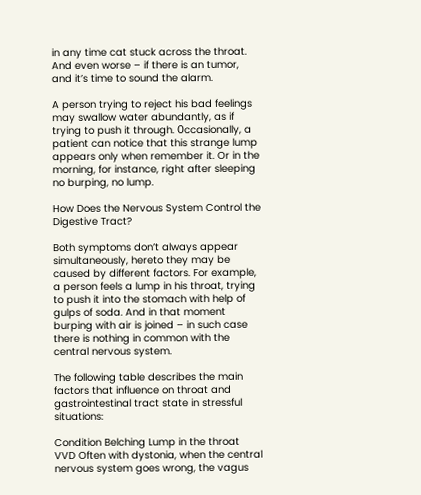in any time cat stuck across the throat. And even worse – if there is an tumor, and it’s time to sound the alarm.

A person trying to reject his bad feelings may swallow water abundantly, as if trying to push it through. Оccasionally, a patient can notice that this strange lump appears only when remember it. Or in the morning, for instance, right after sleeping no burping, no lump.

How Does the Nervous System Control the Digestive Tract?

Both symptoms don’t always appear simultaneously, hereto they may be caused by different factors. For example, a person feels a lump in his throat, trying to push it into the stomach with help of gulps of soda. And in that moment burping with air is joined – in such case there is nothing in common with the central nervous system.

The following table describes the main factors that influence on throat and gastrointestinal tract state in stressful situations:

Condition Belching Lump in the throat
VVD Often with dystonia, when the central nervous system goes wrong, the vagus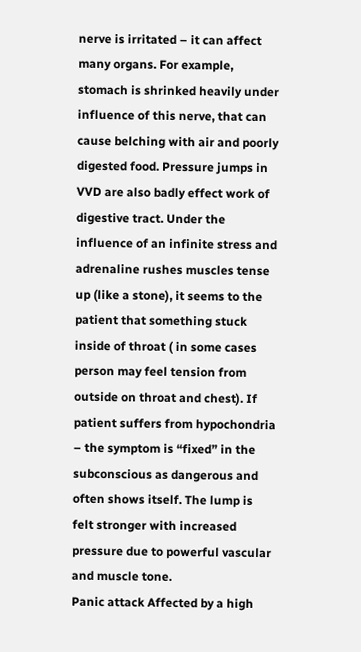nerve is irritated – it can affect many organs. For example, stomach is shrinked heavily under influence of this nerve, that can cause belching with air and poorly digested food. Pressure jumps in VVD are also badly effect work of digestive tract. Under the influence of an infinite stress and adrenaline rushes muscles tense up (like a stone), it seems to the patient that something stuck inside of throat ( in some cases person may feel tension from outside on throat and chest). If patient suffers from hypochondria – the symptom is “fixed” in the subconscious as dangerous and often shows itself. The lump is felt stronger with increased pressure due to powerful vascular and muscle tone.
Panic attack Affected by a high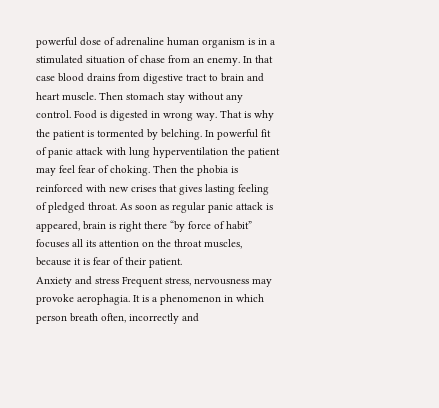powerful dose of adrenaline human organism is in a stimulated situation of chase from an enemy. In that case blood drains from digestive tract to brain and heart muscle. Then stomach stay without any control. Food is digested in wrong way. That is why the patient is tormented by belching. In powerful fit of panic attack with lung hyperventilation the patient may feel fear of choking. Then the phobia is reinforced with new crises that gives lasting feeling of pledged throat. As soon as regular panic attack is appeared, brain is right there “by force of habit” focuses all its attention on the throat muscles, because it is fear of their patient.
Anxiety and stress Frequent stress, nervousness may provoke aerophagia. It is a phenomenon in which person breath often, incorrectly and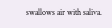swallows air with saliva.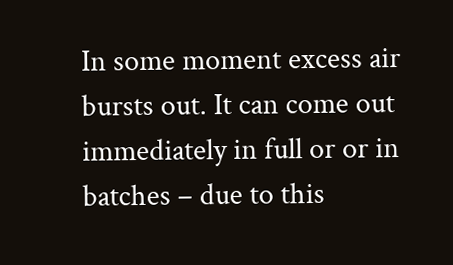In some moment excess air bursts out. It can come out immediately in full or or in batches – due to this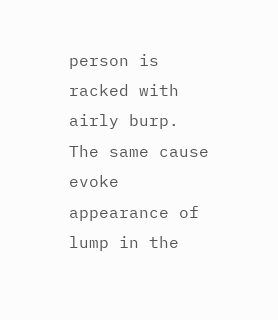person is racked with airly burp. The same cause evoke appearance of lump in the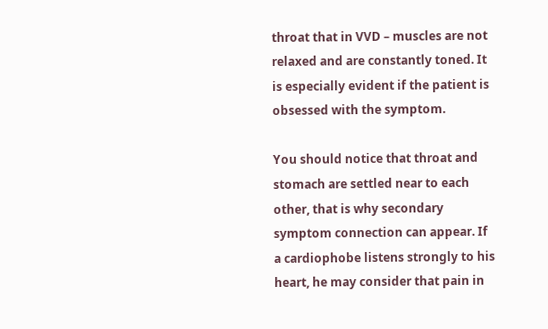throat that in VVD – muscles are not relaxed and are constantly toned. It is especially evident if the patient is obsessed with the symptom.

You should notice that throat and stomach are settled near to each other, that is why secondary symptom connection can appear. If a cardiophobe listens strongly to his heart, he may consider that pain in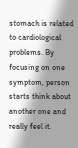stomach is related to cardiological problems. By focusing on one symptom, person starts think about another one and really feel it.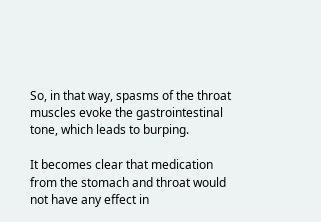So, in that way, spasms of the throat muscles evoke the gastrointestinal tone, which leads to burping.

It becomes clear that medication from the stomach and throat would not have any effect in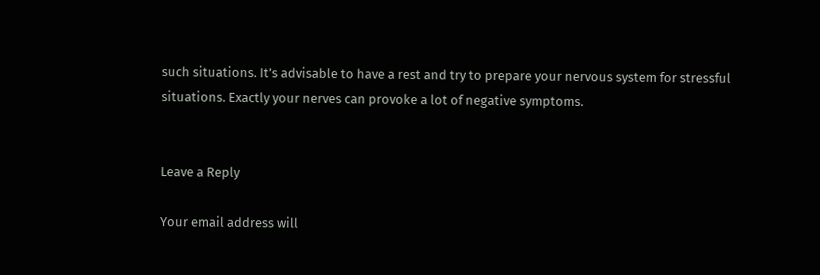such situations. It’s advisable to have a rest and try to prepare your nervous system for stressful situations. Exactly your nerves can provoke a lot of negative symptoms.


Leave a Reply

Your email address will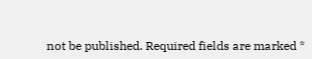not be published. Required fields are marked *